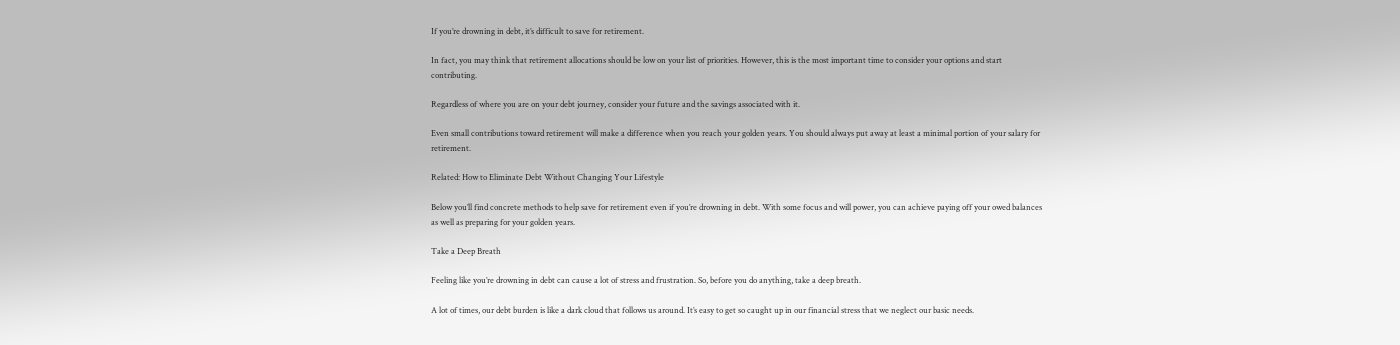If you’re drowning in debt, it’s difficult to save for retirement.

In fact, you may think that retirement allocations should be low on your list of priorities. However, this is the most important time to consider your options and start contributing.

Regardless of where you are on your debt journey, consider your future and the savings associated with it.

Even small contributions toward retirement will make a difference when you reach your golden years. You should always put away at least a minimal portion of your salary for retirement.

Related: How to Eliminate Debt Without Changing Your Lifestyle

Below you’ll find concrete methods to help save for retirement even if you’re drowning in debt. With some focus and will power, you can achieve paying off your owed balances as well as preparing for your golden years.

Take a Deep Breath

Feeling like you’re drowning in debt can cause a lot of stress and frustration. So, before you do anything, take a deep breath.

A lot of times, our debt burden is like a dark cloud that follows us around. It’s easy to get so caught up in our financial stress that we neglect our basic needs.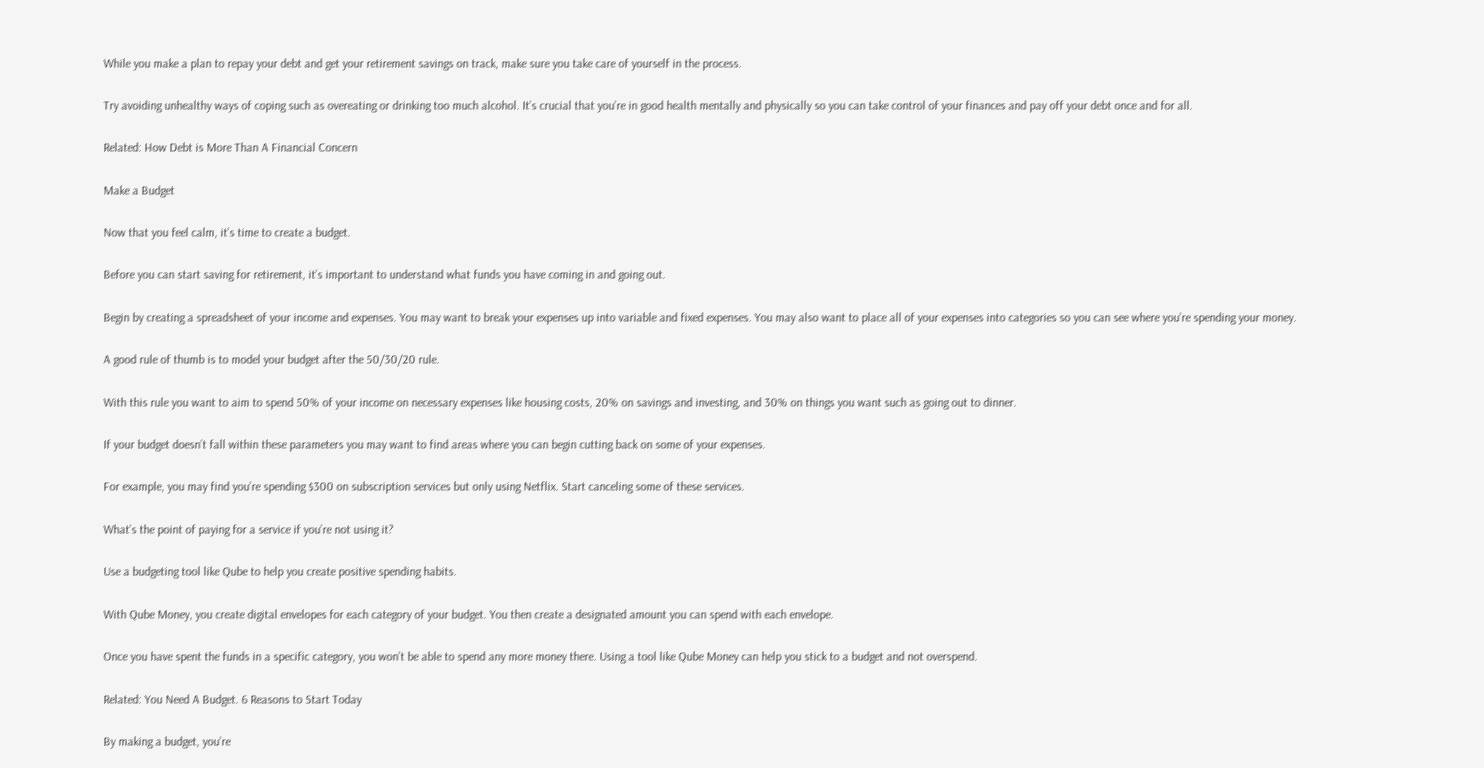While you make a plan to repay your debt and get your retirement savings on track, make sure you take care of yourself in the process.

Try avoiding unhealthy ways of coping such as overeating or drinking too much alcohol. It’s crucial that you’re in good health mentally and physically so you can take control of your finances and pay off your debt once and for all.

Related: How Debt is More Than A Financial Concern

Make a Budget

Now that you feel calm, it’s time to create a budget.

Before you can start saving for retirement, it’s important to understand what funds you have coming in and going out.

Begin by creating a spreadsheet of your income and expenses. You may want to break your expenses up into variable and fixed expenses. You may also want to place all of your expenses into categories so you can see where you’re spending your money.

A good rule of thumb is to model your budget after the 50/30/20 rule.

With this rule you want to aim to spend 50% of your income on necessary expenses like housing costs, 20% on savings and investing, and 30% on things you want such as going out to dinner.

If your budget doesn’t fall within these parameters you may want to find areas where you can begin cutting back on some of your expenses.

For example, you may find you’re spending $300 on subscription services but only using Netflix. Start canceling some of these services.

What’s the point of paying for a service if you’re not using it?

Use a budgeting tool like Qube to help you create positive spending habits.

With Qube Money, you create digital envelopes for each category of your budget. You then create a designated amount you can spend with each envelope.

Once you have spent the funds in a specific category, you won’t be able to spend any more money there. Using a tool like Qube Money can help you stick to a budget and not overspend.

Related: You Need A Budget. 6 Reasons to Start Today

By making a budget, you’re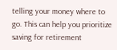telling your money where to go. This can help you prioritize saving for retirement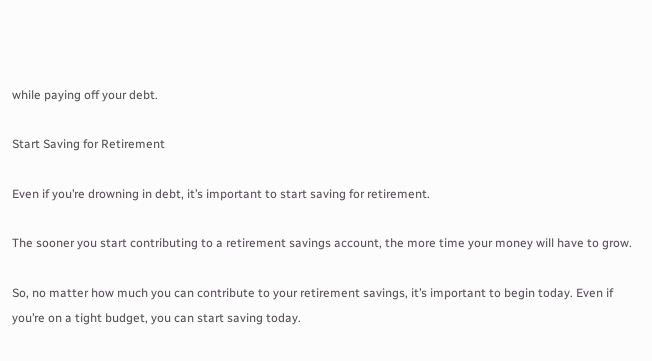while paying off your debt.

Start Saving for Retirement

Even if you’re drowning in debt, it’s important to start saving for retirement.

The sooner you start contributing to a retirement savings account, the more time your money will have to grow.

So, no matter how much you can contribute to your retirement savings, it’s important to begin today. Even if you’re on a tight budget, you can start saving today.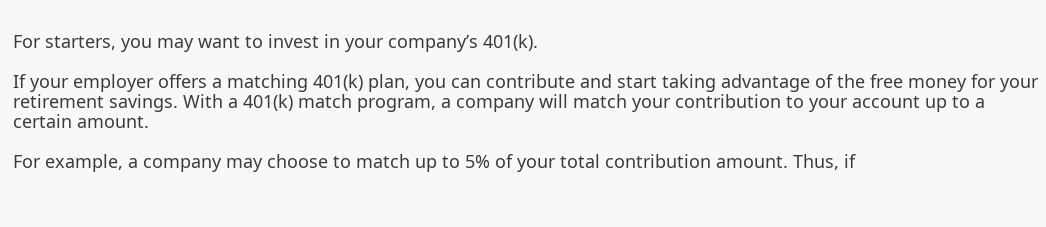For starters, you may want to invest in your company’s 401(k).

If your employer offers a matching 401(k) plan, you can contribute and start taking advantage of the free money for your retirement savings. With a 401(k) match program, a company will match your contribution to your account up to a certain amount.

For example, a company may choose to match up to 5% of your total contribution amount. Thus, if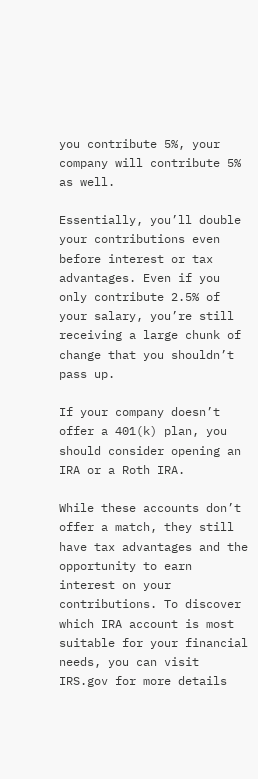you contribute 5%, your company will contribute 5% as well.

Essentially, you’ll double your contributions even before interest or tax advantages. Even if you only contribute 2.5% of your salary, you’re still receiving a large chunk of change that you shouldn’t pass up.

If your company doesn’t offer a 401(k) plan, you should consider opening an IRA or a Roth IRA.

While these accounts don’t offer a match, they still have tax advantages and the opportunity to earn interest on your contributions. To discover which IRA account is most suitable for your financial needs, you can visit IRS.gov for more details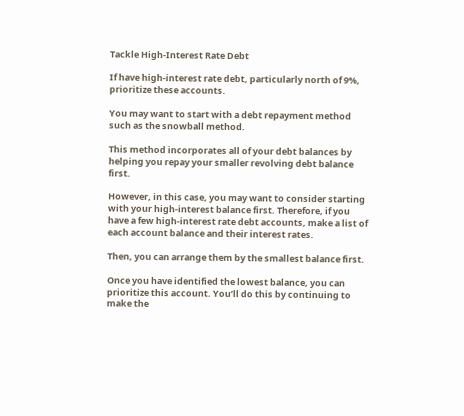Tackle High-Interest Rate Debt

If have high-interest rate debt, particularly north of 9%, prioritize these accounts.

You may want to start with a debt repayment method such as the snowball method.

This method incorporates all of your debt balances by helping you repay your smaller revolving debt balance first.

However, in this case, you may want to consider starting with your high-interest balance first. Therefore, if you have a few high-interest rate debt accounts, make a list of each account balance and their interest rates.

Then, you can arrange them by the smallest balance first.

Once you have identified the lowest balance, you can prioritize this account. You’ll do this by continuing to make the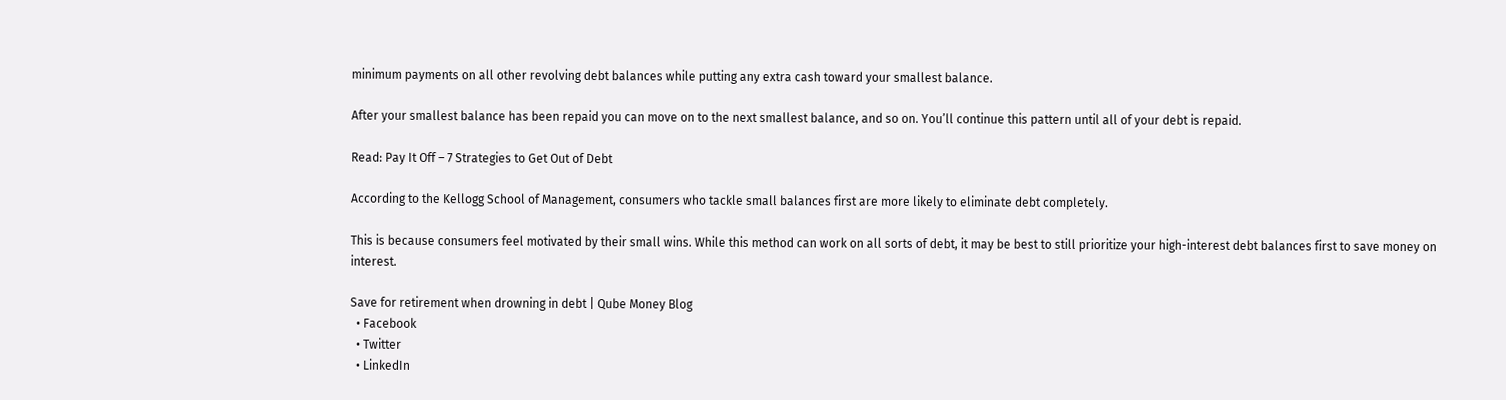minimum payments on all other revolving debt balances while putting any extra cash toward your smallest balance.

After your smallest balance has been repaid you can move on to the next smallest balance, and so on. You’ll continue this pattern until all of your debt is repaid.

Read: Pay It Off – 7 Strategies to Get Out of Debt

According to the Kellogg School of Management, consumers who tackle small balances first are more likely to eliminate debt completely.

This is because consumers feel motivated by their small wins. While this method can work on all sorts of debt, it may be best to still prioritize your high-interest debt balances first to save money on interest.

Save for retirement when drowning in debt | Qube Money Blog
  • Facebook
  • Twitter
  • LinkedIn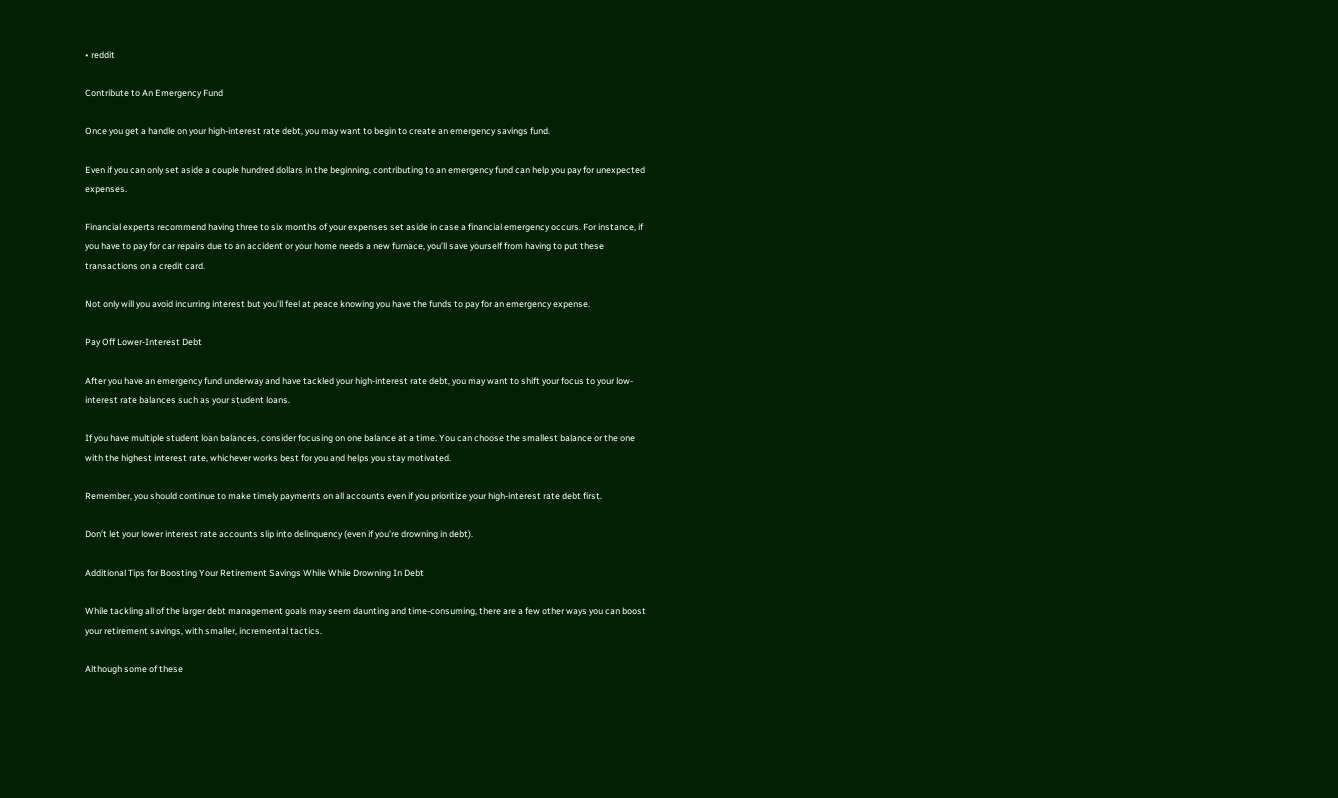• reddit

Contribute to An Emergency Fund

Once you get a handle on your high-interest rate debt, you may want to begin to create an emergency savings fund.

Even if you can only set aside a couple hundred dollars in the beginning, contributing to an emergency fund can help you pay for unexpected expenses.

Financial experts recommend having three to six months of your expenses set aside in case a financial emergency occurs. For instance, if you have to pay for car repairs due to an accident or your home needs a new furnace, you’ll save yourself from having to put these transactions on a credit card.

Not only will you avoid incurring interest but you’ll feel at peace knowing you have the funds to pay for an emergency expense.

Pay Off Lower-Interest Debt

After you have an emergency fund underway and have tackled your high-interest rate debt, you may want to shift your focus to your low-interest rate balances such as your student loans.

If you have multiple student loan balances, consider focusing on one balance at a time. You can choose the smallest balance or the one with the highest interest rate, whichever works best for you and helps you stay motivated.

Remember, you should continue to make timely payments on all accounts even if you prioritize your high-interest rate debt first.

Don’t let your lower interest rate accounts slip into delinquency (even if you’re drowning in debt).

Additional Tips for Boosting Your Retirement Savings While While Drowning In Debt

While tackling all of the larger debt management goals may seem daunting and time-consuming, there are a few other ways you can boost your retirement savings, with smaller, incremental tactics.

Although some of these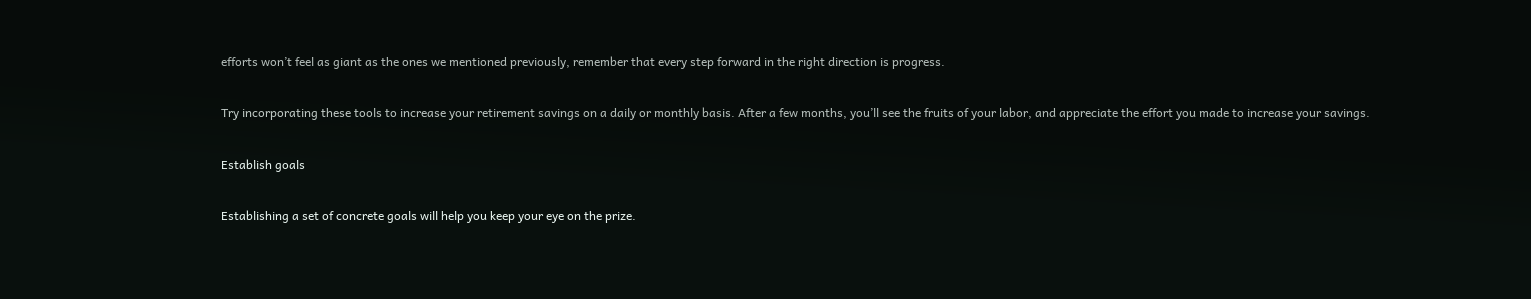efforts won’t feel as giant as the ones we mentioned previously, remember that every step forward in the right direction is progress.

Try incorporating these tools to increase your retirement savings on a daily or monthly basis. After a few months, you’ll see the fruits of your labor, and appreciate the effort you made to increase your savings.

Establish goals

Establishing a set of concrete goals will help you keep your eye on the prize.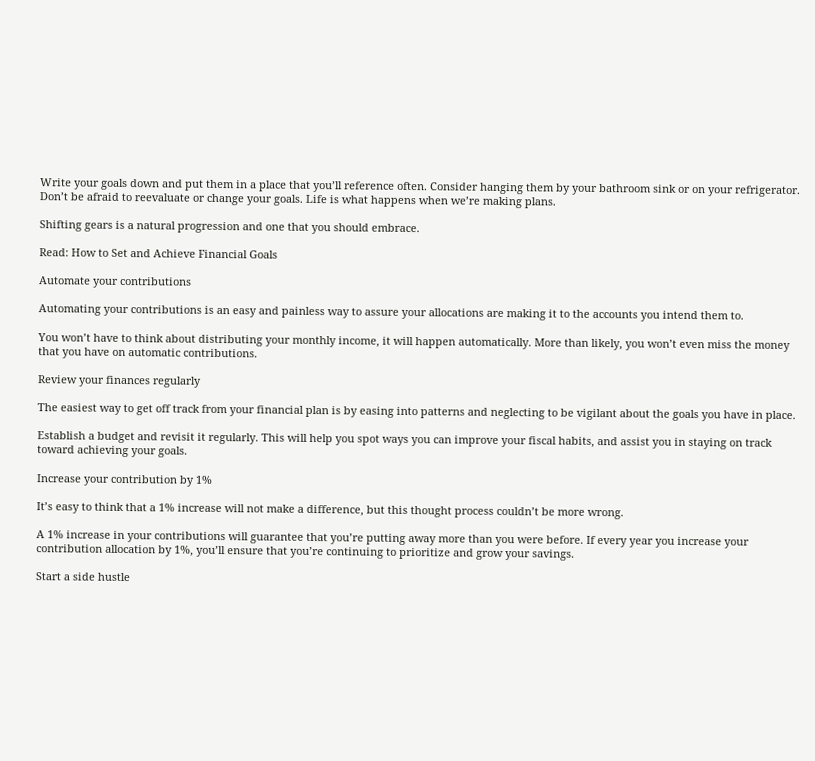Write your goals down and put them in a place that you’ll reference often. Consider hanging them by your bathroom sink or on your refrigerator. Don’t be afraid to reevaluate or change your goals. Life is what happens when we’re making plans.

Shifting gears is a natural progression and one that you should embrace.

Read: How to Set and Achieve Financial Goals

Automate your contributions

Automating your contributions is an easy and painless way to assure your allocations are making it to the accounts you intend them to.

You won’t have to think about distributing your monthly income, it will happen automatically. More than likely, you won’t even miss the money that you have on automatic contributions.

Review your finances regularly

The easiest way to get off track from your financial plan is by easing into patterns and neglecting to be vigilant about the goals you have in place.

Establish a budget and revisit it regularly. This will help you spot ways you can improve your fiscal habits, and assist you in staying on track toward achieving your goals.

Increase your contribution by 1%

It’s easy to think that a 1% increase will not make a difference, but this thought process couldn’t be more wrong.

A 1% increase in your contributions will guarantee that you’re putting away more than you were before. If every year you increase your contribution allocation by 1%, you’ll ensure that you’re continuing to prioritize and grow your savings.

Start a side hustle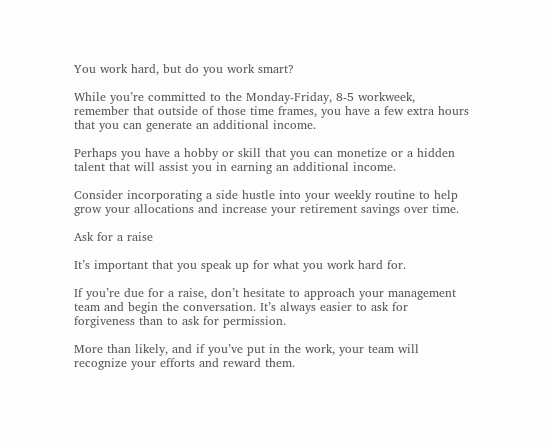You work hard, but do you work smart?

While you’re committed to the Monday-Friday, 8-5 workweek, remember that outside of those time frames, you have a few extra hours that you can generate an additional income.

Perhaps you have a hobby or skill that you can monetize or a hidden talent that will assist you in earning an additional income.

Consider incorporating a side hustle into your weekly routine to help grow your allocations and increase your retirement savings over time.

Ask for a raise

It’s important that you speak up for what you work hard for.

If you’re due for a raise, don’t hesitate to approach your management team and begin the conversation. It’s always easier to ask for forgiveness than to ask for permission.

More than likely, and if you’ve put in the work, your team will recognize your efforts and reward them.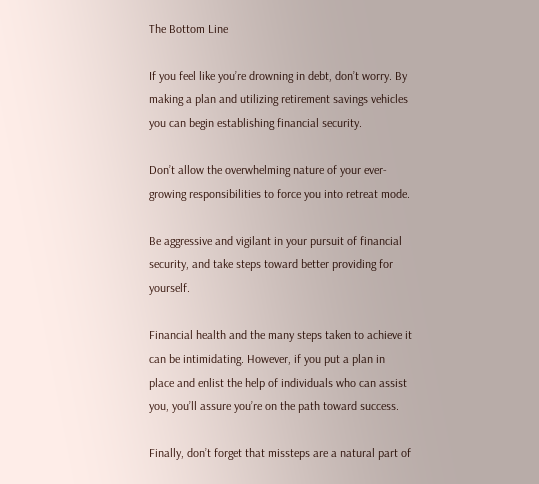The Bottom Line

If you feel like you’re drowning in debt, don’t worry. By making a plan and utilizing retirement savings vehicles you can begin establishing financial security.

Don’t allow the overwhelming nature of your ever-growing responsibilities to force you into retreat mode.

Be aggressive and vigilant in your pursuit of financial security, and take steps toward better providing for yourself.

Financial health and the many steps taken to achieve it can be intimidating. However, if you put a plan in place and enlist the help of individuals who can assist you, you’ll assure you’re on the path toward success.

Finally, don’t forget that missteps are a natural part of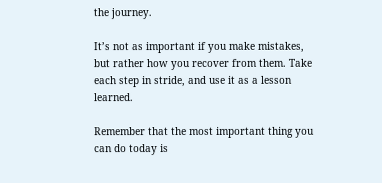the journey.

It’s not as important if you make mistakes, but rather how you recover from them. Take each step in stride, and use it as a lesson learned.

Remember that the most important thing you can do today is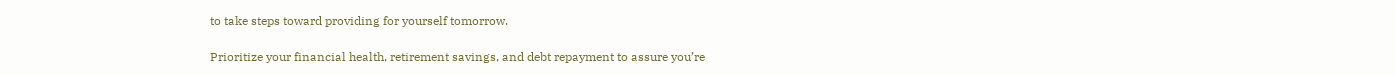to take steps toward providing for yourself tomorrow.

Prioritize your financial health, retirement savings, and debt repayment to assure you’re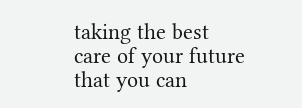taking the best care of your future that you can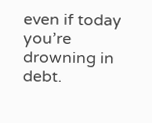even if today you’re drowning in debt.